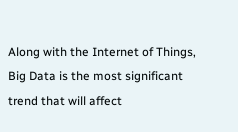Along with the Internet of Things, Big Data is the most significant trend that will affect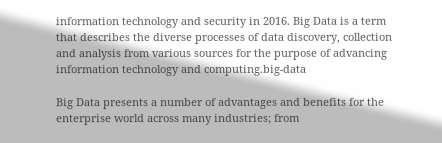information technology and security in 2016. Big Data is a term that describes the diverse processes of data discovery, collection and analysis from various sources for the purpose of advancing information technology and computing.big-data

Big Data presents a number of advantages and benefits for the enterprise world across many industries; from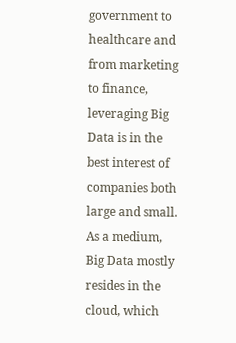government to healthcare and from marketing to finance, leveraging Big Data is in the best interest of companies both large and small. As a medium, Big Data mostly resides in the cloud, which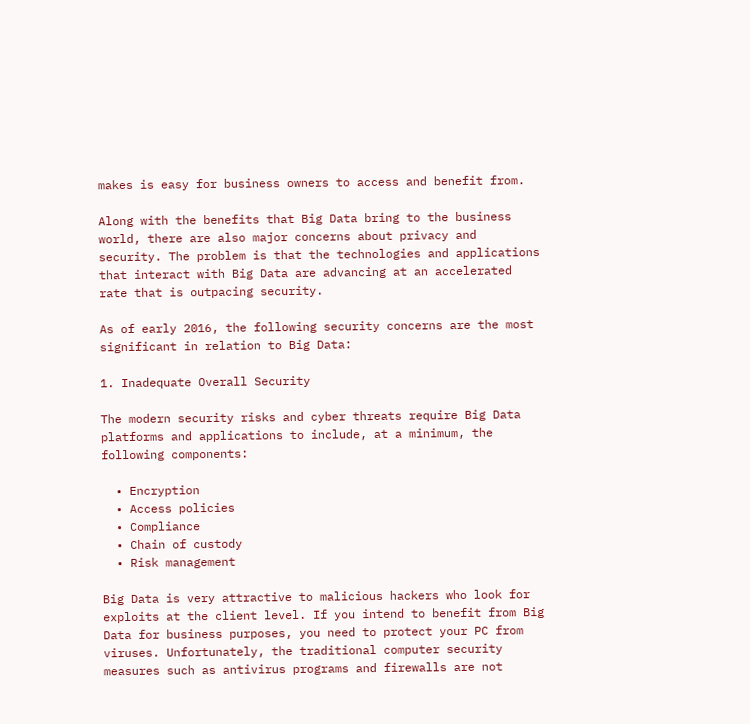makes is easy for business owners to access and benefit from.

Along with the benefits that Big Data bring to the business world, there are also major concerns about privacy and security. The problem is that the technologies and applications that interact with Big Data are advancing at an accelerated rate that is outpacing security.

As of early 2016, the following security concerns are the most significant in relation to Big Data:

1. Inadequate Overall Security

The modern security risks and cyber threats require Big Data platforms and applications to include, at a minimum, the following components:

  • Encryption
  • Access policies
  • Compliance
  • Chain of custody
  • Risk management

Big Data is very attractive to malicious hackers who look for exploits at the client level. If you intend to benefit from Big Data for business purposes, you need to protect your PC from viruses. Unfortunately, the traditional computer security measures such as antivirus programs and firewalls are not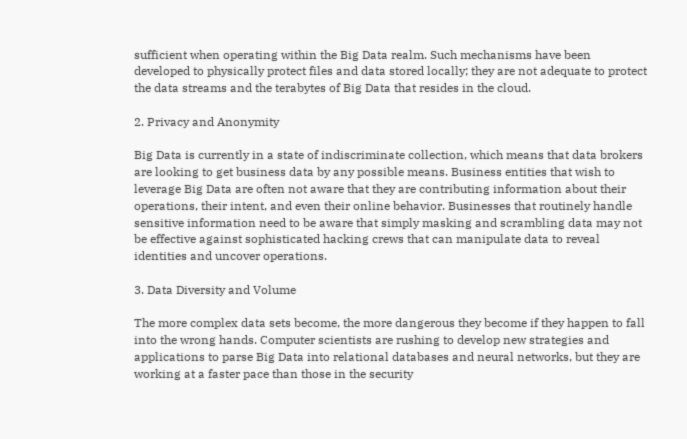sufficient when operating within the Big Data realm. Such mechanisms have been developed to physically protect files and data stored locally; they are not adequate to protect the data streams and the terabytes of Big Data that resides in the cloud.

2. Privacy and Anonymity

Big Data is currently in a state of indiscriminate collection, which means that data brokers are looking to get business data by any possible means. Business entities that wish to leverage Big Data are often not aware that they are contributing information about their operations, their intent, and even their online behavior. Businesses that routinely handle sensitive information need to be aware that simply masking and scrambling data may not be effective against sophisticated hacking crews that can manipulate data to reveal identities and uncover operations.

3. Data Diversity and Volume

The more complex data sets become, the more dangerous they become if they happen to fall into the wrong hands. Computer scientists are rushing to develop new strategies and applications to parse Big Data into relational databases and neural networks, but they are working at a faster pace than those in the security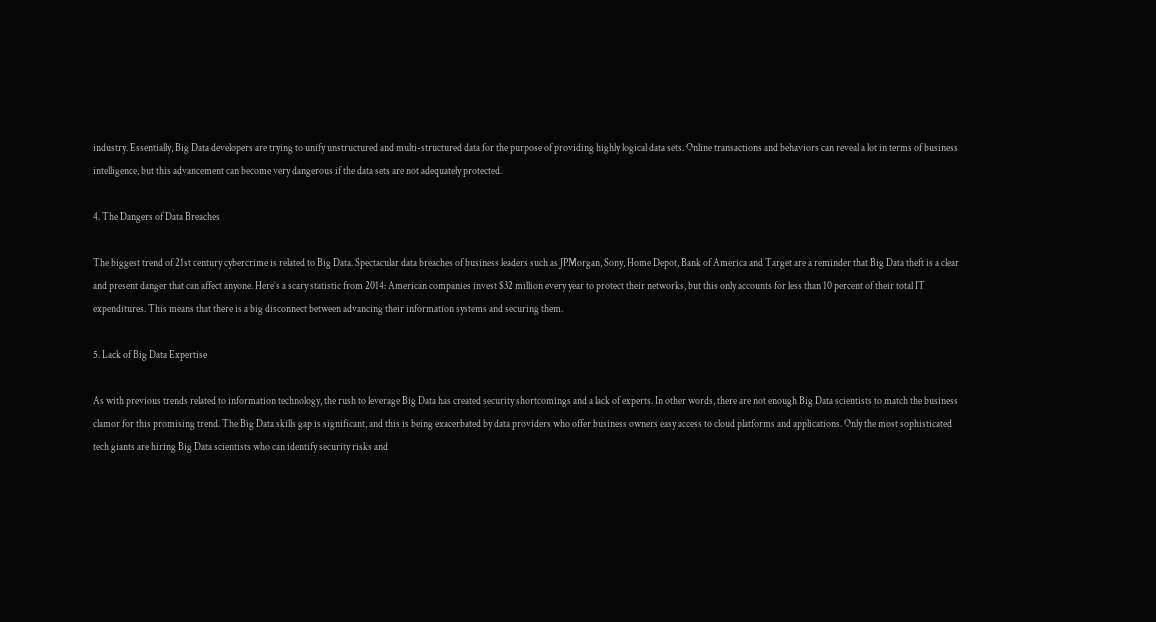industry. Essentially, Big Data developers are trying to unify unstructured and multi-structured data for the purpose of providing highly logical data sets. Online transactions and behaviors can reveal a lot in terms of business intelligence, but this advancement can become very dangerous if the data sets are not adequately protected.

4. The Dangers of Data Breaches

The biggest trend of 21st century cybercrime is related to Big Data. Spectacular data breaches of business leaders such as JPMorgan, Sony, Home Depot, Bank of America and Target are a reminder that Big Data theft is a clear and present danger that can affect anyone. Here’s a scary statistic from 2014: American companies invest $32 million every year to protect their networks, but this only accounts for less than 10 percent of their total IT expenditures. This means that there is a big disconnect between advancing their information systems and securing them.

5. Lack of Big Data Expertise

As with previous trends related to information technology, the rush to leverage Big Data has created security shortcomings and a lack of experts. In other words, there are not enough Big Data scientists to match the business clamor for this promising trend. The Big Data skills gap is significant, and this is being exacerbated by data providers who offer business owners easy access to cloud platforms and applications. Only the most sophisticated tech giants are hiring Big Data scientists who can identify security risks and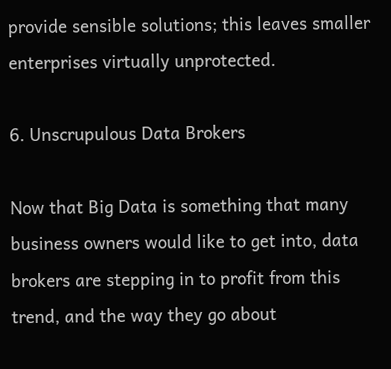provide sensible solutions; this leaves smaller enterprises virtually unprotected.

6. Unscrupulous Data Brokers

Now that Big Data is something that many business owners would like to get into, data brokers are stepping in to profit from this trend, and the way they go about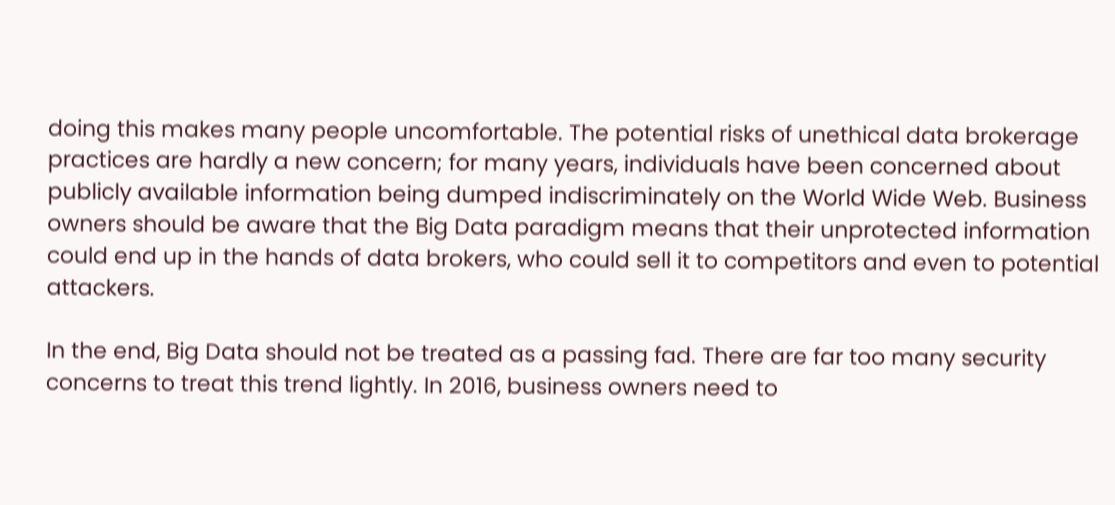doing this makes many people uncomfortable. The potential risks of unethical data brokerage practices are hardly a new concern; for many years, individuals have been concerned about publicly available information being dumped indiscriminately on the World Wide Web. Business owners should be aware that the Big Data paradigm means that their unprotected information could end up in the hands of data brokers, who could sell it to competitors and even to potential attackers.

In the end, Big Data should not be treated as a passing fad. There are far too many security concerns to treat this trend lightly. In 2016, business owners need to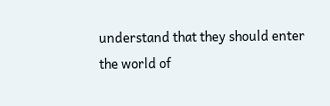understand that they should enter the world of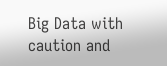Big Data with caution and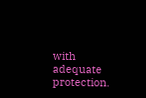with adequate protection.